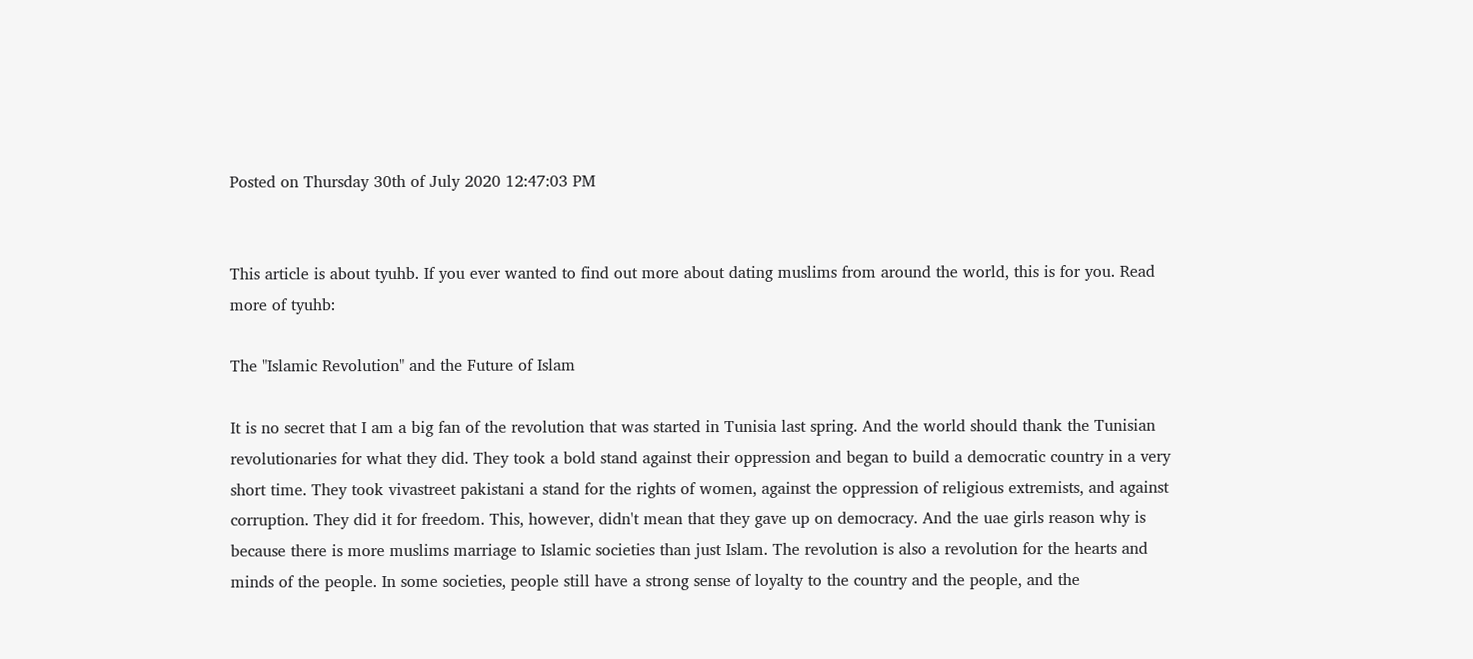Posted on Thursday 30th of July 2020 12:47:03 PM


This article is about tyuhb. If you ever wanted to find out more about dating muslims from around the world, this is for you. Read more of tyuhb:

The "Islamic Revolution" and the Future of Islam

It is no secret that I am a big fan of the revolution that was started in Tunisia last spring. And the world should thank the Tunisian revolutionaries for what they did. They took a bold stand against their oppression and began to build a democratic country in a very short time. They took vivastreet pakistani a stand for the rights of women, against the oppression of religious extremists, and against corruption. They did it for freedom. This, however, didn't mean that they gave up on democracy. And the uae girls reason why is because there is more muslims marriage to Islamic societies than just Islam. The revolution is also a revolution for the hearts and minds of the people. In some societies, people still have a strong sense of loyalty to the country and the people, and the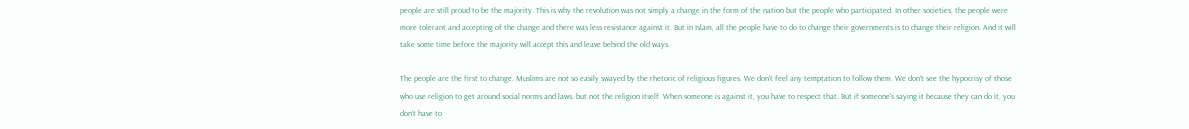people are still proud to be the majority. This is why the revolution was not simply a change in the form of the nation but the people who participated. In other societies, the people were more tolerant and accepting of the change and there was less resistance against it. But in Islam, all the people have to do to change their governments is to change their religion. And it will take some time before the majority will accept this and leave behind the old ways.

The people are the first to change. Muslims are not so easily swayed by the rhetoric of religious figures. We don't feel any temptation to follow them. We don't see the hypocrisy of those who use religion to get around social norms and laws, but not the religion itself. When someone is against it, you have to respect that. But if someone's saying it because they can do it, you don't have to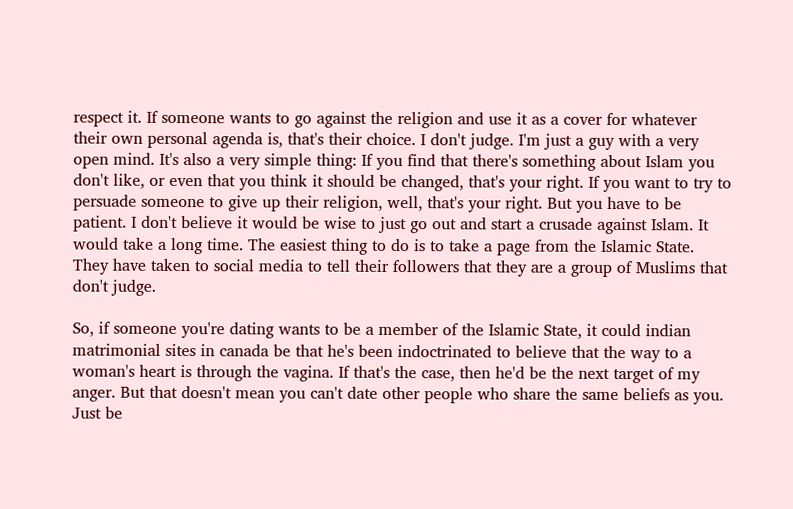respect it. If someone wants to go against the religion and use it as a cover for whatever their own personal agenda is, that's their choice. I don't judge. I'm just a guy with a very open mind. It's also a very simple thing: If you find that there's something about Islam you don't like, or even that you think it should be changed, that's your right. If you want to try to persuade someone to give up their religion, well, that's your right. But you have to be patient. I don't believe it would be wise to just go out and start a crusade against Islam. It would take a long time. The easiest thing to do is to take a page from the Islamic State. They have taken to social media to tell their followers that they are a group of Muslims that don't judge.

So, if someone you're dating wants to be a member of the Islamic State, it could indian matrimonial sites in canada be that he's been indoctrinated to believe that the way to a woman's heart is through the vagina. If that's the case, then he'd be the next target of my anger. But that doesn't mean you can't date other people who share the same beliefs as you. Just be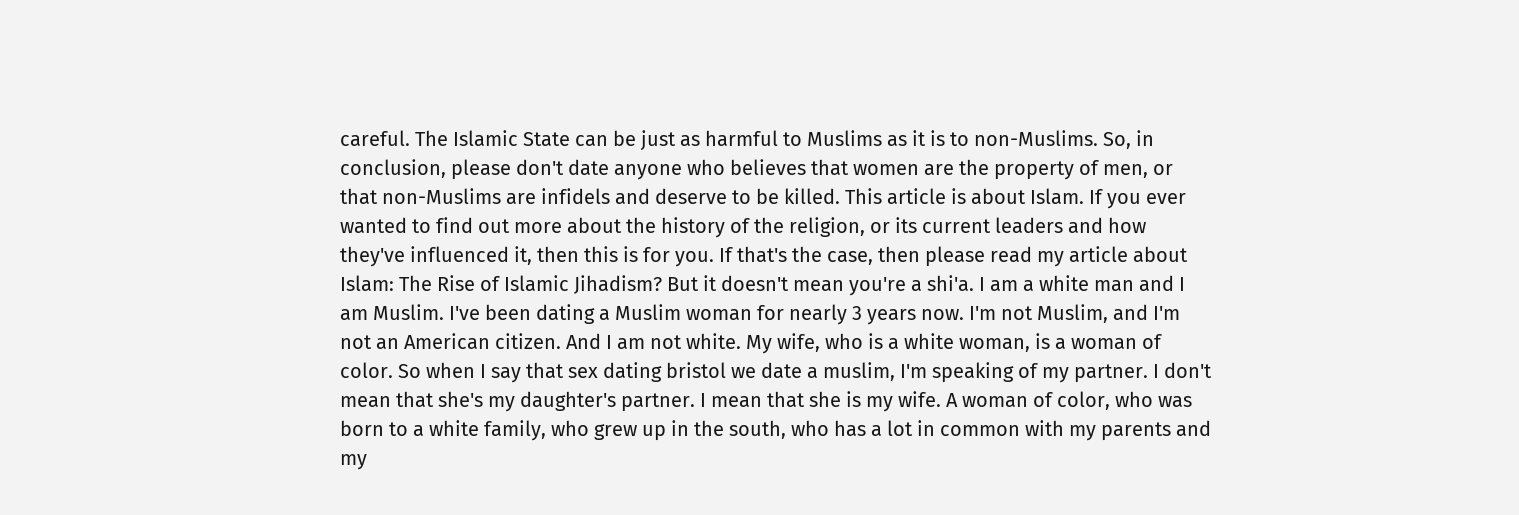careful. The Islamic State can be just as harmful to Muslims as it is to non-Muslims. So, in conclusion, please don't date anyone who believes that women are the property of men, or that non-Muslims are infidels and deserve to be killed. This article is about Islam. If you ever wanted to find out more about the history of the religion, or its current leaders and how they've influenced it, then this is for you. If that's the case, then please read my article about Islam: The Rise of Islamic Jihadism? But it doesn't mean you're a shi'a. I am a white man and I am Muslim. I've been dating a Muslim woman for nearly 3 years now. I'm not Muslim, and I'm not an American citizen. And I am not white. My wife, who is a white woman, is a woman of color. So when I say that sex dating bristol we date a muslim, I'm speaking of my partner. I don't mean that she's my daughter's partner. I mean that she is my wife. A woman of color, who was born to a white family, who grew up in the south, who has a lot in common with my parents and my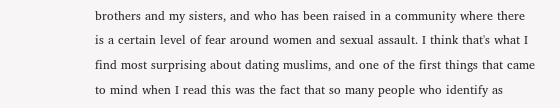brothers and my sisters, and who has been raised in a community where there is a certain level of fear around women and sexual assault. I think that's what I find most surprising about dating muslims, and one of the first things that came to mind when I read this was the fact that so many people who identify as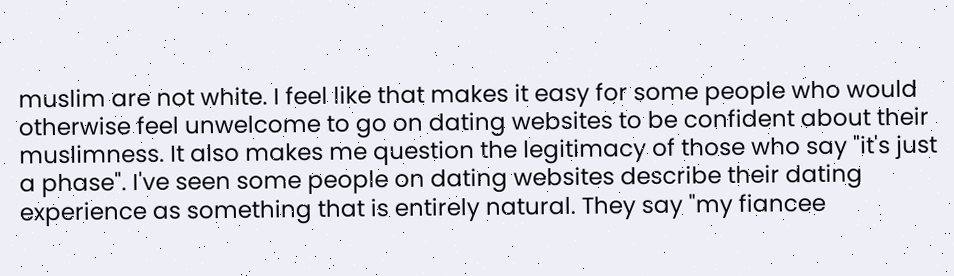muslim are not white. I feel like that makes it easy for some people who would otherwise feel unwelcome to go on dating websites to be confident about their muslimness. It also makes me question the legitimacy of those who say "it's just a phase". I've seen some people on dating websites describe their dating experience as something that is entirely natural. They say "my fiancee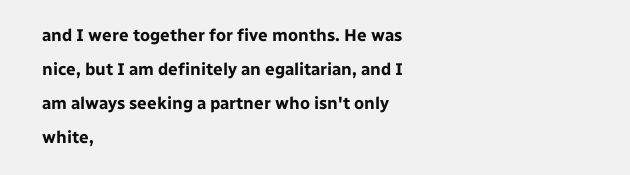and I were together for five months. He was nice, but I am definitely an egalitarian, and I am always seeking a partner who isn't only white,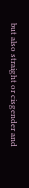but also straight or cisgender and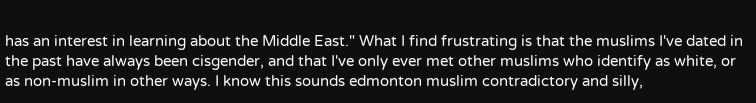has an interest in learning about the Middle East." What I find frustrating is that the muslims I've dated in the past have always been cisgender, and that I've only ever met other muslims who identify as white, or as non-muslim in other ways. I know this sounds edmonton muslim contradictory and silly,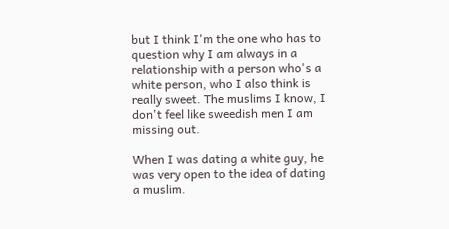but I think I'm the one who has to question why I am always in a relationship with a person who's a white person, who I also think is really sweet. The muslims I know, I don't feel like sweedish men I am missing out.

When I was dating a white guy, he was very open to the idea of dating a muslim.